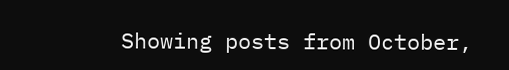Showing posts from October,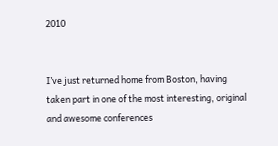2010


I’ve just returned home from Boston, having taken part in one of the most interesting, original and awesome conferences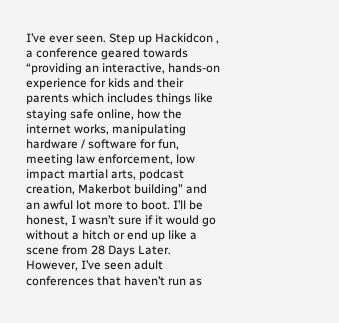I’ve ever seen. Step up Hackidcon , a conference geared towards “providing an interactive, hands-on experience for kids and their parents which includes things like staying safe online, how the internet works, manipulating hardware / software for fun, meeting law enforcement, low impact martial arts, podcast creation, Makerbot building” and an awful lot more to boot. I’ll be honest, I wasn’t sure if it would go without a hitch or end up like a scene from 28 Days Later. However, I’ve seen adult conferences that haven’t run as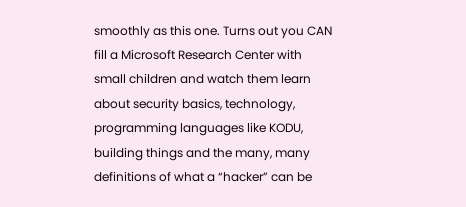smoothly as this one. Turns out you CAN fill a Microsoft Research Center with small children and watch them learn about security basics, technology, programming languages like KODU, building things and the many, many definitions of what a “hacker” can be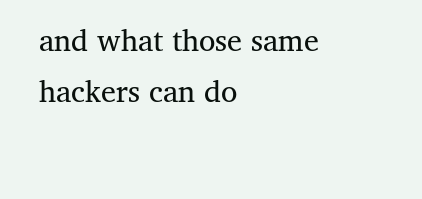and what those same hackers can do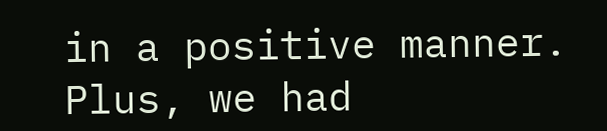in a positive manner. Plus, we had